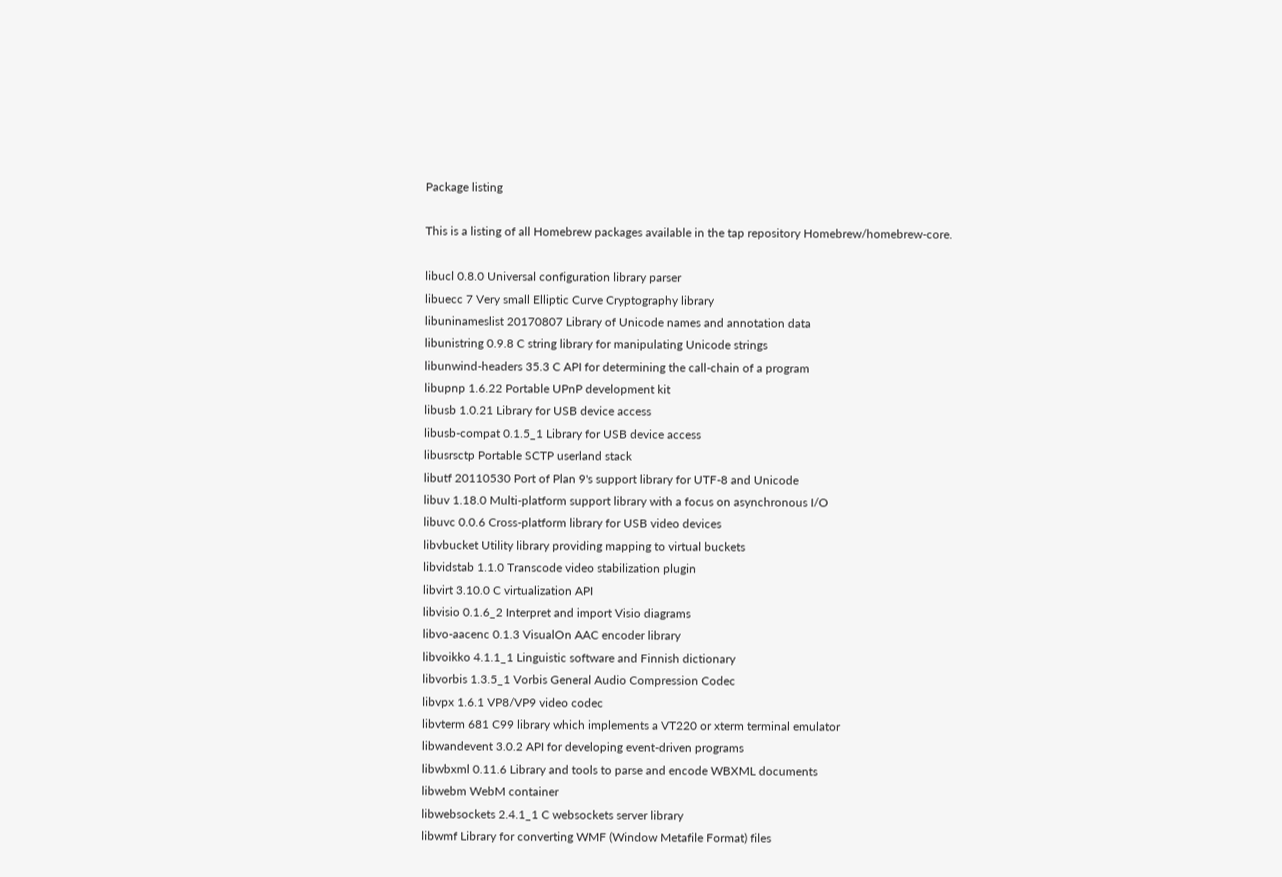Package listing

This is a listing of all Homebrew packages available in the tap repository Homebrew/homebrew-core.

libucl 0.8.0 Universal configuration library parser
libuecc 7 Very small Elliptic Curve Cryptography library
libuninameslist 20170807 Library of Unicode names and annotation data
libunistring 0.9.8 C string library for manipulating Unicode strings
libunwind-headers 35.3 C API for determining the call-chain of a program
libupnp 1.6.22 Portable UPnP development kit
libusb 1.0.21 Library for USB device access
libusb-compat 0.1.5_1 Library for USB device access
libusrsctp Portable SCTP userland stack
libutf 20110530 Port of Plan 9's support library for UTF-8 and Unicode
libuv 1.18.0 Multi-platform support library with a focus on asynchronous I/O
libuvc 0.0.6 Cross-platform library for USB video devices
libvbucket Utility library providing mapping to virtual buckets
libvidstab 1.1.0 Transcode video stabilization plugin
libvirt 3.10.0 C virtualization API
libvisio 0.1.6_2 Interpret and import Visio diagrams
libvo-aacenc 0.1.3 VisualOn AAC encoder library
libvoikko 4.1.1_1 Linguistic software and Finnish dictionary
libvorbis 1.3.5_1 Vorbis General Audio Compression Codec
libvpx 1.6.1 VP8/VP9 video codec
libvterm 681 C99 library which implements a VT220 or xterm terminal emulator
libwandevent 3.0.2 API for developing event-driven programs
libwbxml 0.11.6 Library and tools to parse and encode WBXML documents
libwebm WebM container
libwebsockets 2.4.1_1 C websockets server library
libwmf Library for converting WMF (Window Metafile Format) files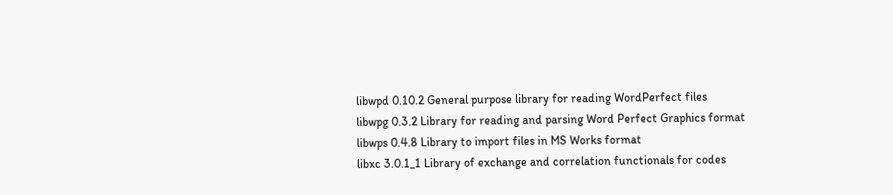libwpd 0.10.2 General purpose library for reading WordPerfect files
libwpg 0.3.2 Library for reading and parsing Word Perfect Graphics format
libwps 0.4.8 Library to import files in MS Works format
libxc 3.0.1_1 Library of exchange and correlation functionals for codes